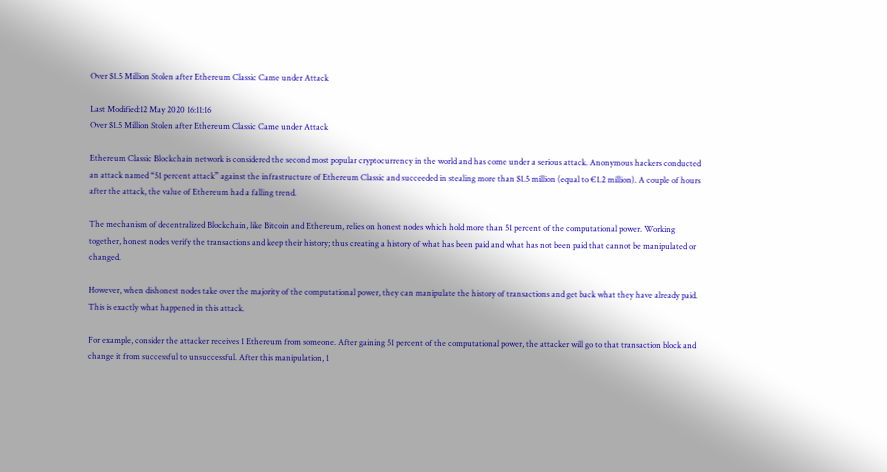Over $1.5 Million Stolen after Ethereum Classic Came under Attack

Last Modified:12 May 2020 16:11:16
Over $1.5 Million Stolen after Ethereum Classic Came under Attack

Ethereum Classic Blockchain network is considered the second most popular cryptocurrency in the world and has come under a serious attack. Anonymous hackers conducted an attack named “51 percent attack” against the infrastructure of Ethereum Classic and succeeded in stealing more than $1.5 million (equal to €1.2 million). A couple of hours after the attack, the value of Ethereum had a falling trend.

The mechanism of decentralized Blockchain, like Bitcoin and Ethereum, relies on honest nodes which hold more than 51 percent of the computational power. Working together, honest nodes verify the transactions and keep their history; thus creating a history of what has been paid and what has not been paid that cannot be manipulated or changed.

However, when dishonest nodes take over the majority of the computational power, they can manipulate the history of transactions and get back what they have already paid. This is exactly what happened in this attack.

For example, consider the attacker receives 1 Ethereum from someone. After gaining 51 percent of the computational power, the attacker will go to that transaction block and change it from successful to unsuccessful. After this manipulation, 1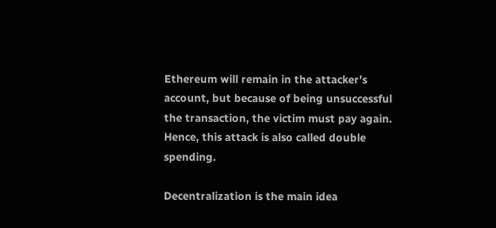Ethereum will remain in the attacker’s account, but because of being unsuccessful the transaction, the victim must pay again. Hence, this attack is also called double spending.

Decentralization is the main idea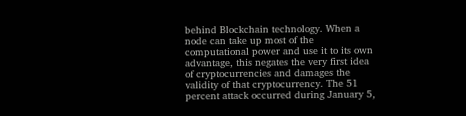behind Blockchain technology. When a node can take up most of the computational power and use it to its own advantage, this negates the very first idea of cryptocurrencies and damages the validity of that cryptocurrency. The 51 percent attack occurred during January 5,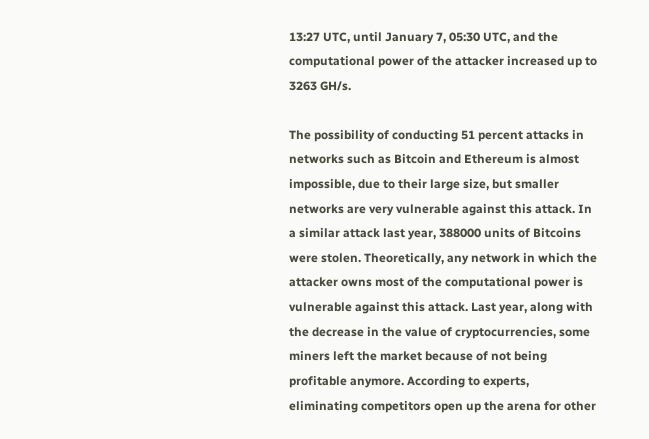13:27 UTC, until January 7, 05:30 UTC, and the computational power of the attacker increased up to 3263 GH/s.

The possibility of conducting 51 percent attacks in networks such as Bitcoin and Ethereum is almost impossible, due to their large size, but smaller networks are very vulnerable against this attack. In a similar attack last year, 388000 units of Bitcoins were stolen. Theoretically, any network in which the attacker owns most of the computational power is vulnerable against this attack. Last year, along with the decrease in the value of cryptocurrencies, some miners left the market because of not being profitable anymore. According to experts, eliminating competitors open up the arena for other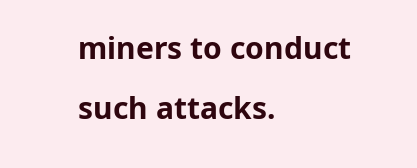miners to conduct such attacks.